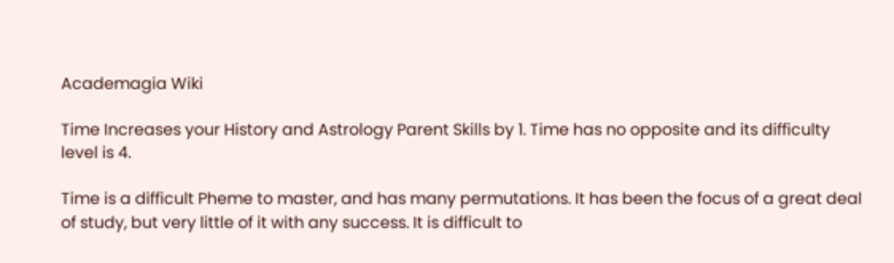Academagia Wiki

Time Increases your History and Astrology Parent Skills by 1. Time has no opposite and its difficulty level is 4.

Time is a difficult Pheme to master, and has many permutations. It has been the focus of a great deal of study, but very little of it with any success. It is difficult to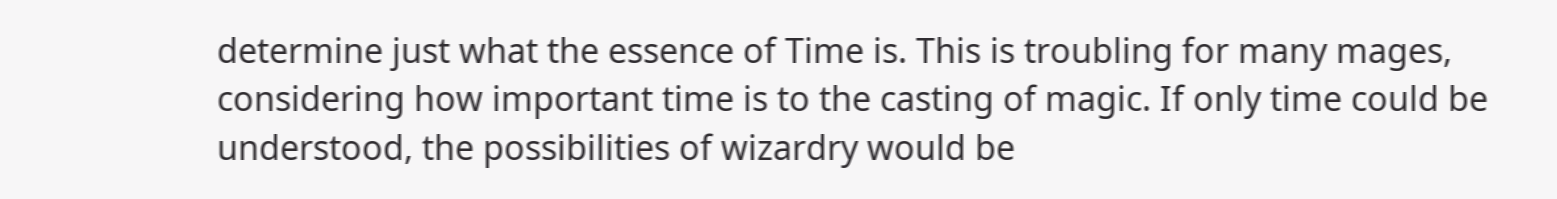determine just what the essence of Time is. This is troubling for many mages, considering how important time is to the casting of magic. If only time could be understood, the possibilities of wizardry would be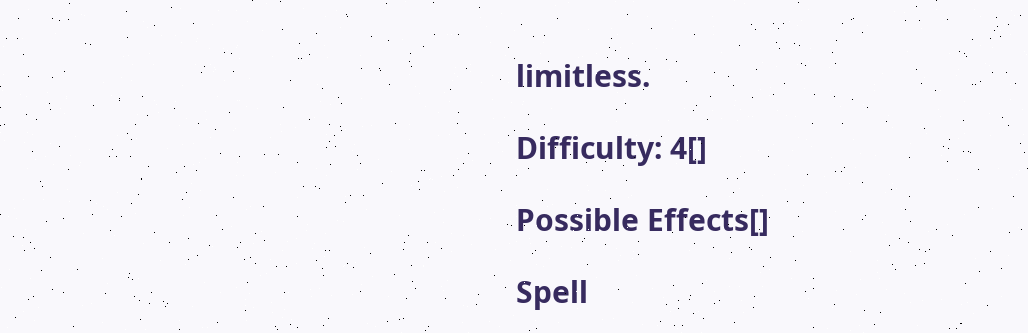limitless.

Difficulty: 4[]

Possible Effects[]

Spell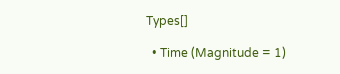Types[]

  • Time (Magnitude = 1)